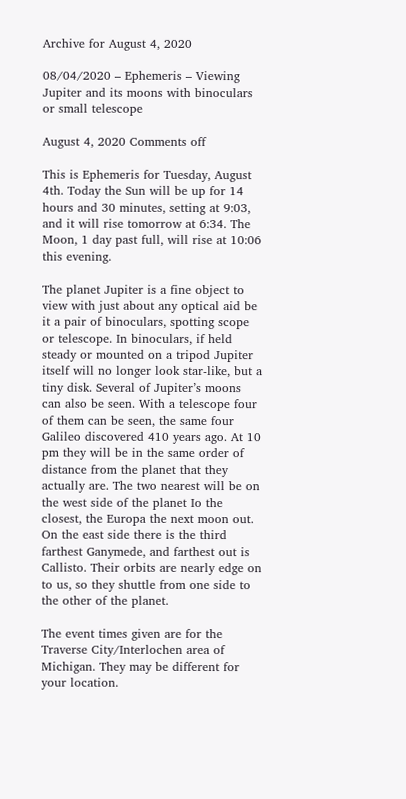Archive for August 4, 2020

08/04/2020 – Ephemeris – Viewing Jupiter and its moons with binoculars or small telescope

August 4, 2020 Comments off

This is Ephemeris for Tuesday, August 4th. Today the Sun will be up for 14 hours and 30 minutes, setting at 9:03, and it will rise tomorrow at 6:34. The Moon, 1 day past full, will rise at 10:06 this evening.

The planet Jupiter is a fine object to view with just about any optical aid be it a pair of binoculars, spotting scope or telescope. In binoculars, if held steady or mounted on a tripod Jupiter itself will no longer look star-like, but a tiny disk. Several of Jupiter’s moons can also be seen. With a telescope four of them can be seen, the same four Galileo discovered 410 years ago. At 10 pm they will be in the same order of distance from the planet that they actually are. The two nearest will be on the west side of the planet Io the closest, the Europa the next moon out. On the east side there is the third farthest Ganymede, and farthest out is Callisto. Their orbits are nearly edge on to us, so they shuttle from one side to the other of the planet.

The event times given are for the Traverse City/Interlochen area of Michigan. They may be different for your location.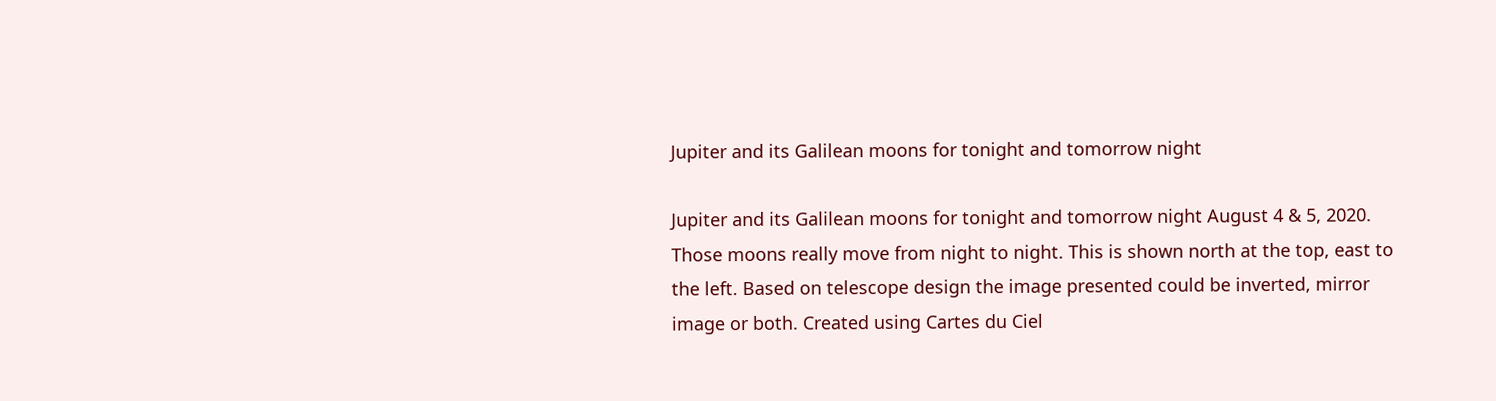Jupiter and its Galilean moons for tonight and tomorrow night

Jupiter and its Galilean moons for tonight and tomorrow night August 4 & 5, 2020. Those moons really move from night to night. This is shown north at the top, east to the left. Based on telescope design the image presented could be inverted, mirror image or both. Created using Cartes du Ciel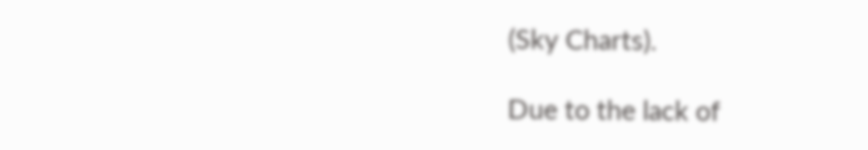(Sky Charts).

Due to the lack of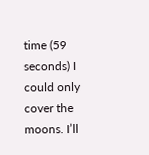time (59 seconds) I could only cover the moons. I’ll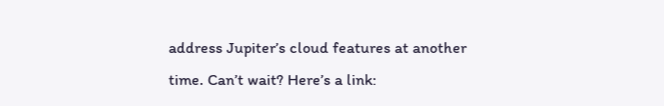address Jupiter’s cloud features at another time. Can’t wait? Here’s a link: